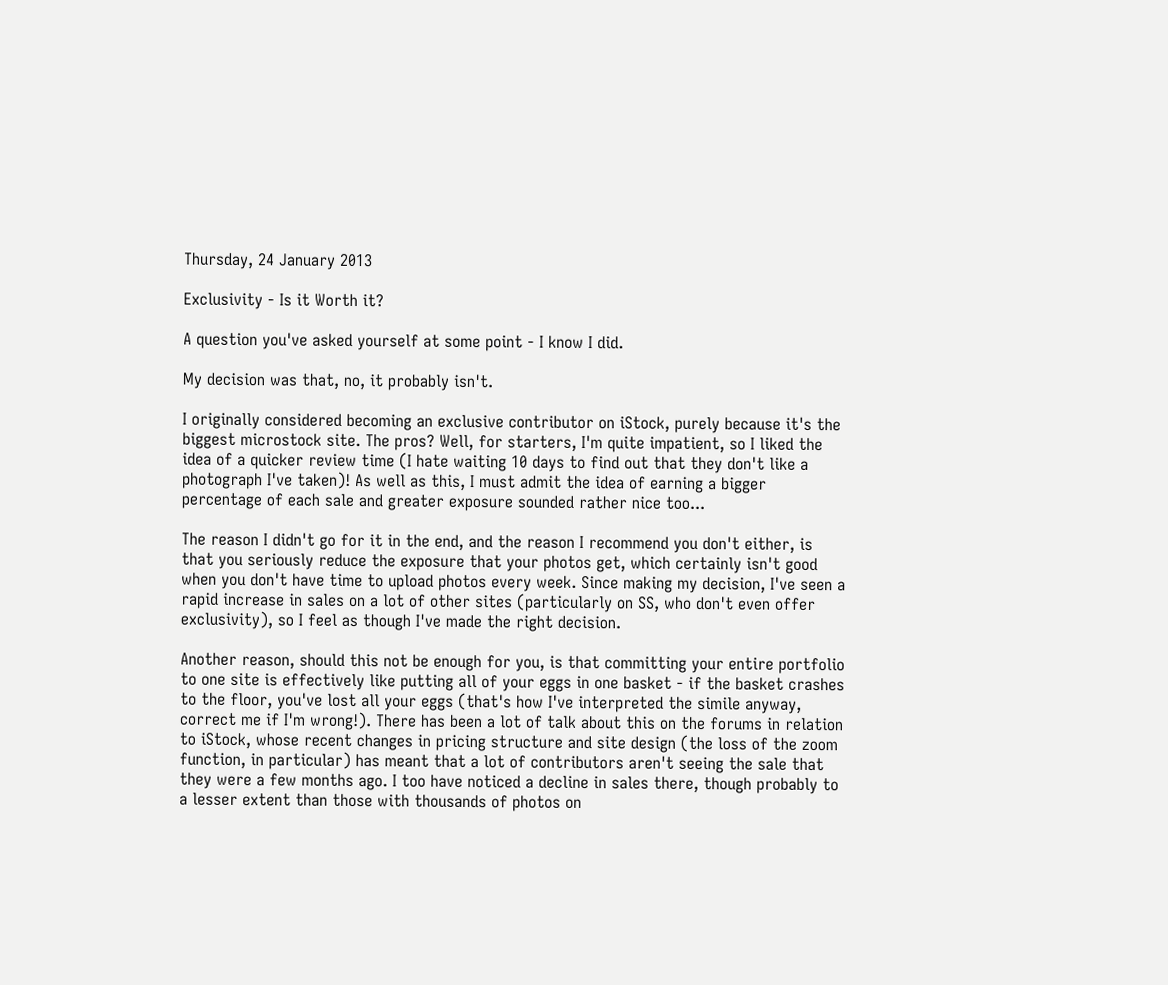Thursday, 24 January 2013

Exclusivity - Is it Worth it?

A question you've asked yourself at some point - I know I did.

My decision was that, no, it probably isn't.

I originally considered becoming an exclusive contributor on iStock, purely because it's the biggest microstock site. The pros? Well, for starters, I'm quite impatient, so I liked the idea of a quicker review time (I hate waiting 10 days to find out that they don't like a photograph I've taken)! As well as this, I must admit the idea of earning a bigger percentage of each sale and greater exposure sounded rather nice too...

The reason I didn't go for it in the end, and the reason I recommend you don't either, is that you seriously reduce the exposure that your photos get, which certainly isn't good when you don't have time to upload photos every week. Since making my decision, I've seen a rapid increase in sales on a lot of other sites (particularly on SS, who don't even offer exclusivity), so I feel as though I've made the right decision.

Another reason, should this not be enough for you, is that committing your entire portfolio to one site is effectively like putting all of your eggs in one basket - if the basket crashes to the floor, you've lost all your eggs (that's how I've interpreted the simile anyway, correct me if I'm wrong!). There has been a lot of talk about this on the forums in relation to iStock, whose recent changes in pricing structure and site design (the loss of the zoom function, in particular) has meant that a lot of contributors aren't seeing the sale that they were a few months ago. I too have noticed a decline in sales there, though probably to a lesser extent than those with thousands of photos on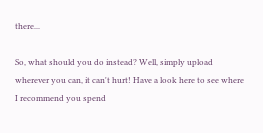there...

So, what should you do instead? Well, simply upload wherever you can, it can't hurt! Have a look here to see where I recommend you spend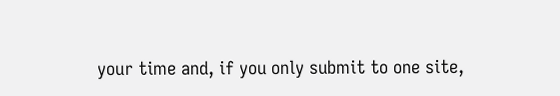your time and, if you only submit to one site,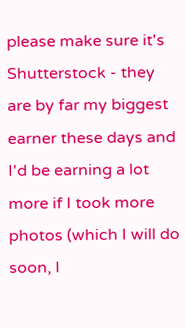please make sure it's Shutterstock - they are by far my biggest earner these days and I'd be earning a lot more if I took more photos (which I will do soon, I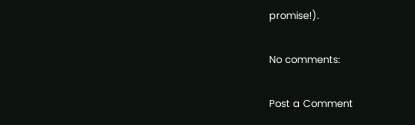promise!).

No comments:

Post a Comment